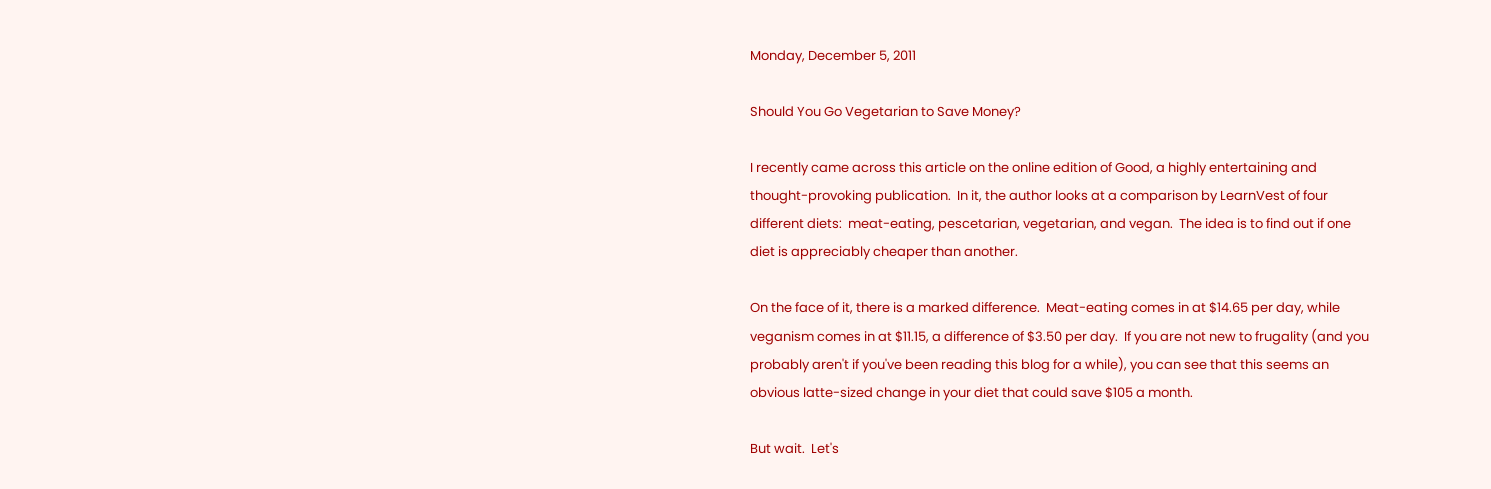Monday, December 5, 2011

Should You Go Vegetarian to Save Money?

I recently came across this article on the online edition of Good, a highly entertaining and thought-provoking publication.  In it, the author looks at a comparison by LearnVest of four different diets:  meat-eating, pescetarian, vegetarian, and vegan.  The idea is to find out if one diet is appreciably cheaper than another.

On the face of it, there is a marked difference.  Meat-eating comes in at $14.65 per day, while veganism comes in at $11.15, a difference of $3.50 per day.  If you are not new to frugality (and you probably aren't if you've been reading this blog for a while), you can see that this seems an obvious latte-sized change in your diet that could save $105 a month.

But wait.  Let's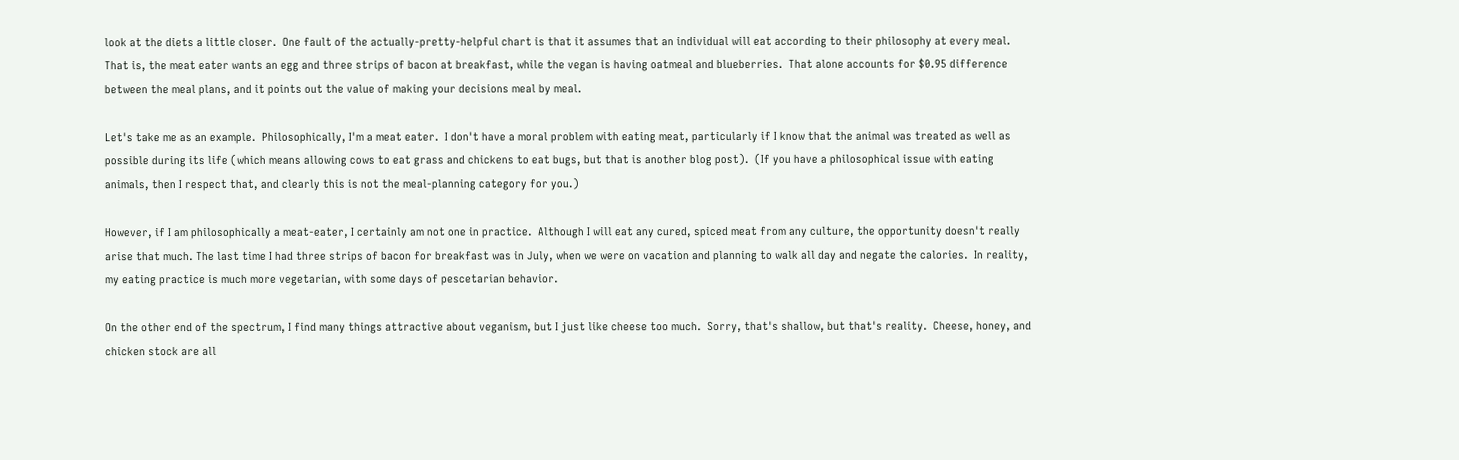look at the diets a little closer.  One fault of the actually-pretty-helpful chart is that it assumes that an individual will eat according to their philosophy at every meal.  That is, the meat eater wants an egg and three strips of bacon at breakfast, while the vegan is having oatmeal and blueberries.  That alone accounts for $0.95 difference between the meal plans, and it points out the value of making your decisions meal by meal.

Let's take me as an example.  Philosophically, I'm a meat eater.  I don't have a moral problem with eating meat, particularly if I know that the animal was treated as well as possible during its life (which means allowing cows to eat grass and chickens to eat bugs, but that is another blog post).  (If you have a philosophical issue with eating animals, then I respect that, and clearly this is not the meal-planning category for you.)

However, if I am philosophically a meat-eater, I certainly am not one in practice.  Although I will eat any cured, spiced meat from any culture, the opportunity doesn't really arise that much. The last time I had three strips of bacon for breakfast was in July, when we were on vacation and planning to walk all day and negate the calories.  In reality, my eating practice is much more vegetarian, with some days of pescetarian behavior.

On the other end of the spectrum, I find many things attractive about veganism, but I just like cheese too much.  Sorry, that's shallow, but that's reality.  Cheese, honey, and chicken stock are all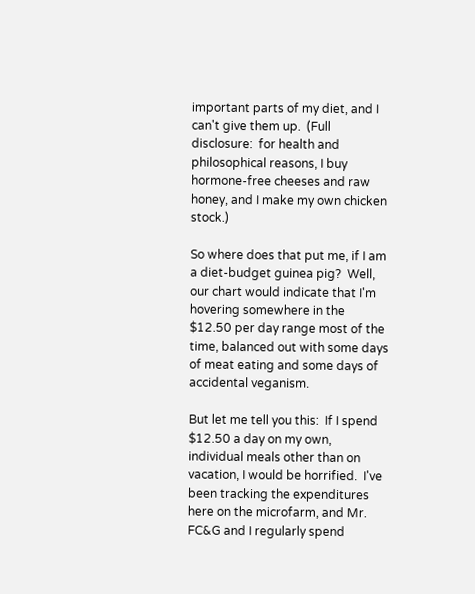important parts of my diet, and I can't give them up.  (Full disclosure:  for health and philosophical reasons, I buy hormone-free cheeses and raw honey, and I make my own chicken stock.)

So where does that put me, if I am a diet-budget guinea pig?  Well, our chart would indicate that I'm hovering somewhere in the $12.50 per day range most of the time, balanced out with some days of meat eating and some days of accidental veganism.

But let me tell you this:  If I spend $12.50 a day on my own, individual meals other than on vacation, I would be horrified.  I've been tracking the expenditures here on the microfarm, and Mr. FC&G and I regularly spend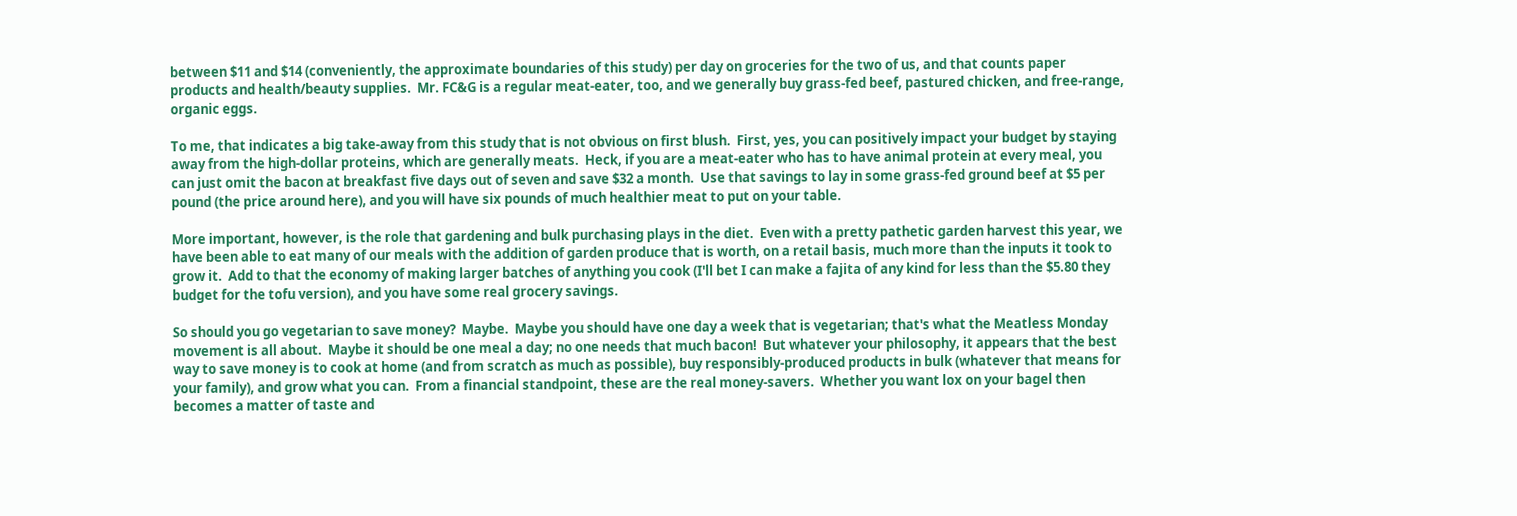between $11 and $14 (conveniently, the approximate boundaries of this study) per day on groceries for the two of us, and that counts paper products and health/beauty supplies.  Mr. FC&G is a regular meat-eater, too, and we generally buy grass-fed beef, pastured chicken, and free-range, organic eggs.

To me, that indicates a big take-away from this study that is not obvious on first blush.  First, yes, you can positively impact your budget by staying away from the high-dollar proteins, which are generally meats.  Heck, if you are a meat-eater who has to have animal protein at every meal, you can just omit the bacon at breakfast five days out of seven and save $32 a month.  Use that savings to lay in some grass-fed ground beef at $5 per pound (the price around here), and you will have six pounds of much healthier meat to put on your table.

More important, however, is the role that gardening and bulk purchasing plays in the diet.  Even with a pretty pathetic garden harvest this year, we have been able to eat many of our meals with the addition of garden produce that is worth, on a retail basis, much more than the inputs it took to grow it.  Add to that the economy of making larger batches of anything you cook (I'll bet I can make a fajita of any kind for less than the $5.80 they budget for the tofu version), and you have some real grocery savings.

So should you go vegetarian to save money?  Maybe.  Maybe you should have one day a week that is vegetarian; that's what the Meatless Monday movement is all about.  Maybe it should be one meal a day; no one needs that much bacon!  But whatever your philosophy, it appears that the best way to save money is to cook at home (and from scratch as much as possible), buy responsibly-produced products in bulk (whatever that means for your family), and grow what you can.  From a financial standpoint, these are the real money-savers.  Whether you want lox on your bagel then becomes a matter of taste and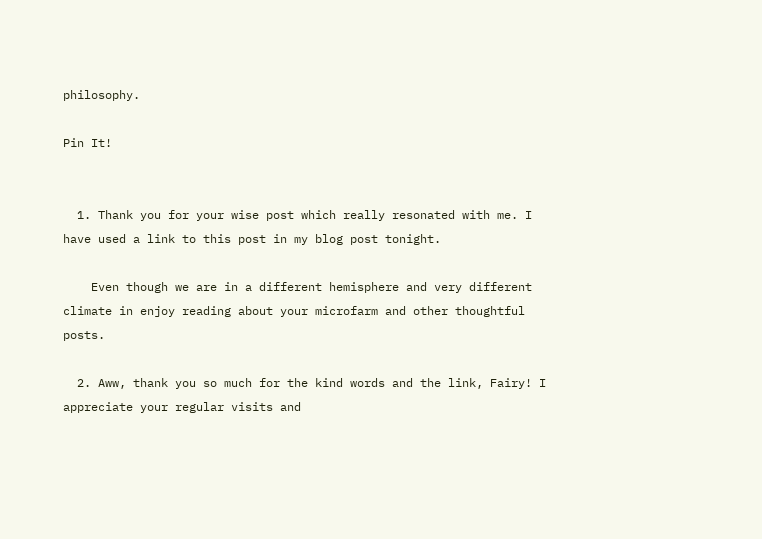philosophy.

Pin It!


  1. Thank you for your wise post which really resonated with me. I have used a link to this post in my blog post tonight.

    Even though we are in a different hemisphere and very different climate in enjoy reading about your microfarm and other thoughtful posts.

  2. Aww, thank you so much for the kind words and the link, Fairy! I appreciate your regular visits and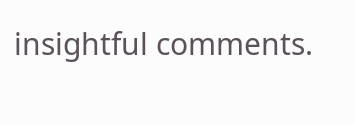insightful comments.